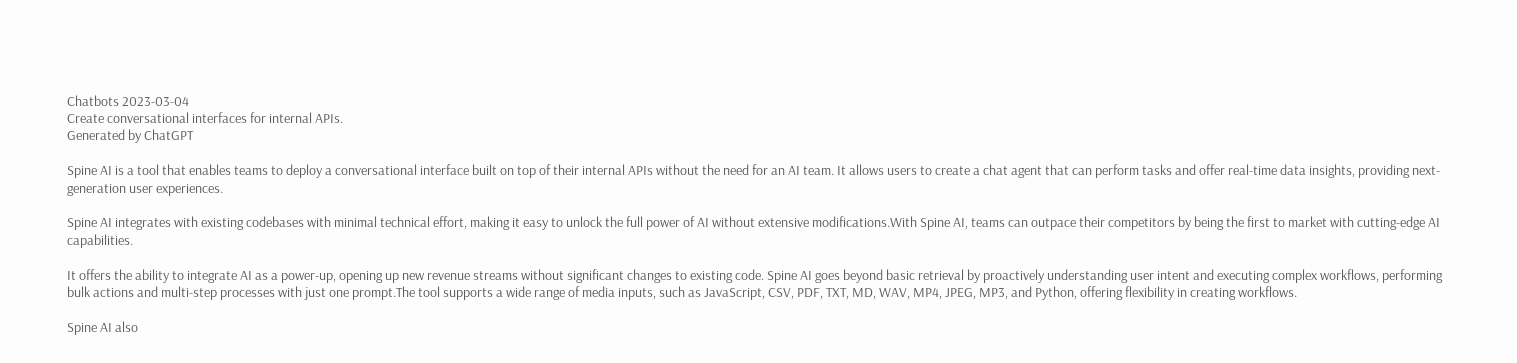Chatbots 2023-03-04
Create conversational interfaces for internal APIs.
Generated by ChatGPT

Spine AI is a tool that enables teams to deploy a conversational interface built on top of their internal APIs without the need for an AI team. It allows users to create a chat agent that can perform tasks and offer real-time data insights, providing next-generation user experiences.

Spine AI integrates with existing codebases with minimal technical effort, making it easy to unlock the full power of AI without extensive modifications.With Spine AI, teams can outpace their competitors by being the first to market with cutting-edge AI capabilities.

It offers the ability to integrate AI as a power-up, opening up new revenue streams without significant changes to existing code. Spine AI goes beyond basic retrieval by proactively understanding user intent and executing complex workflows, performing bulk actions and multi-step processes with just one prompt.The tool supports a wide range of media inputs, such as JavaScript, CSV, PDF, TXT, MD, WAV, MP4, JPEG, MP3, and Python, offering flexibility in creating workflows.

Spine AI also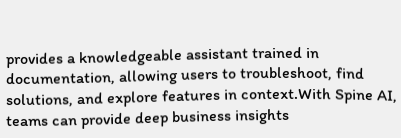provides a knowledgeable assistant trained in documentation, allowing users to troubleshoot, find solutions, and explore features in context.With Spine AI, teams can provide deep business insights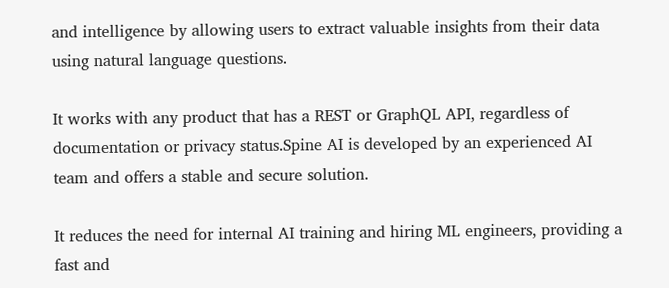and intelligence by allowing users to extract valuable insights from their data using natural language questions.

It works with any product that has a REST or GraphQL API, regardless of documentation or privacy status.Spine AI is developed by an experienced AI team and offers a stable and secure solution.

It reduces the need for internal AI training and hiring ML engineers, providing a fast and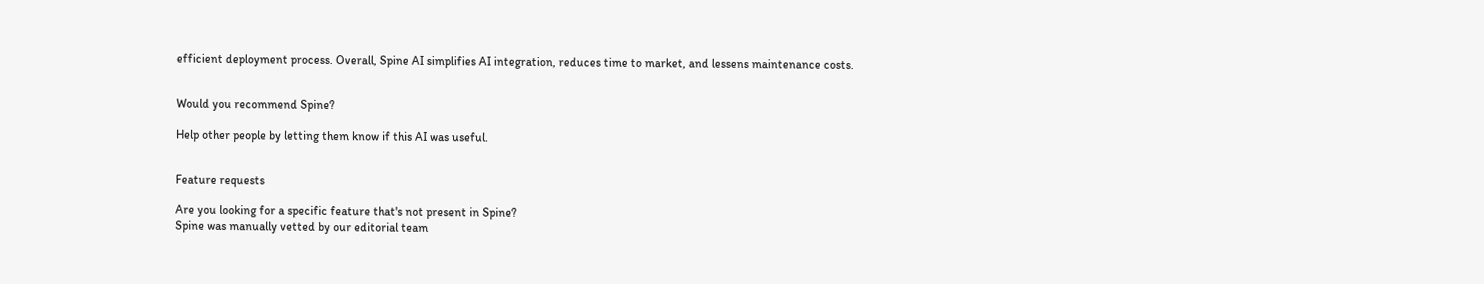efficient deployment process. Overall, Spine AI simplifies AI integration, reduces time to market, and lessens maintenance costs.


Would you recommend Spine?

Help other people by letting them know if this AI was useful.


Feature requests

Are you looking for a specific feature that's not present in Spine?
Spine was manually vetted by our editorial team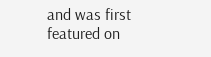and was first featured on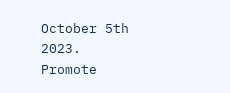October 5th 2023.
Promote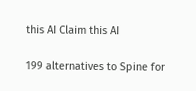this AI Claim this AI

199 alternatives to Spine for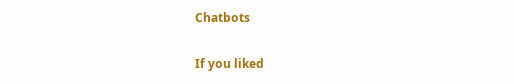Chatbots

If you liked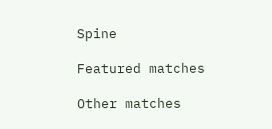Spine

Featured matches

Other matches